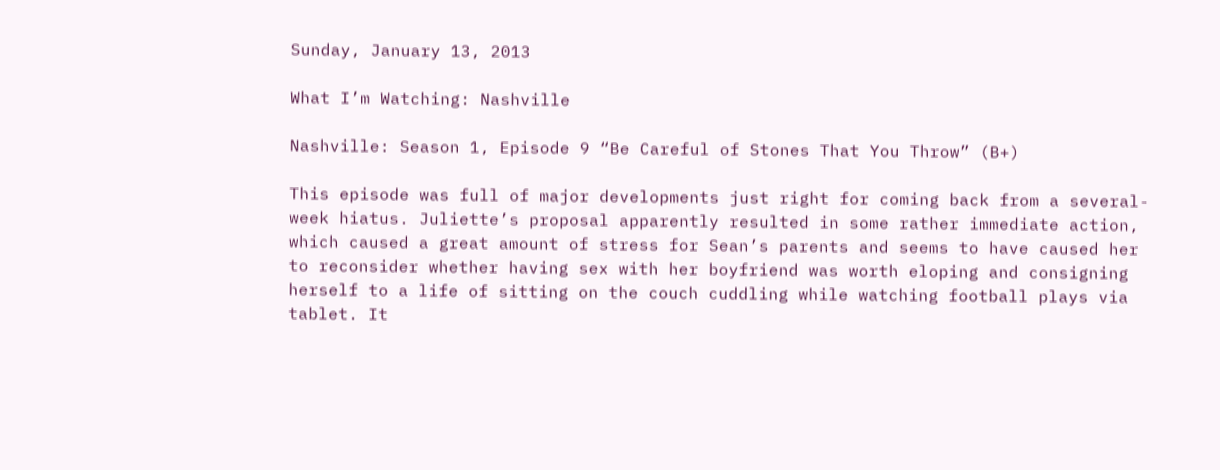Sunday, January 13, 2013

What I’m Watching: Nashville

Nashville: Season 1, Episode 9 “Be Careful of Stones That You Throw” (B+)

This episode was full of major developments just right for coming back from a several-week hiatus. Juliette’s proposal apparently resulted in some rather immediate action, which caused a great amount of stress for Sean’s parents and seems to have caused her to reconsider whether having sex with her boyfriend was worth eloping and consigning herself to a life of sitting on the couch cuddling while watching football plays via tablet. It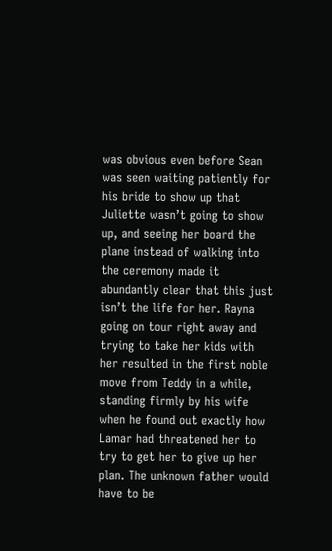was obvious even before Sean was seen waiting patiently for his bride to show up that Juliette wasn’t going to show up, and seeing her board the plane instead of walking into the ceremony made it abundantly clear that this just isn’t the life for her. Rayna going on tour right away and trying to take her kids with her resulted in the first noble move from Teddy in a while, standing firmly by his wife when he found out exactly how Lamar had threatened her to try to get her to give up her plan. The unknown father would have to be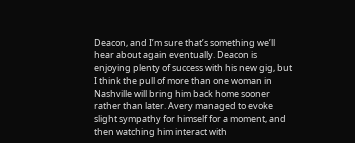Deacon, and I’m sure that’s something we’ll hear about again eventually. Deacon is enjoying plenty of success with his new gig, but I think the pull of more than one woman in Nashville will bring him back home sooner rather than later. Avery managed to evoke slight sympathy for himself for a moment, and then watching him interact with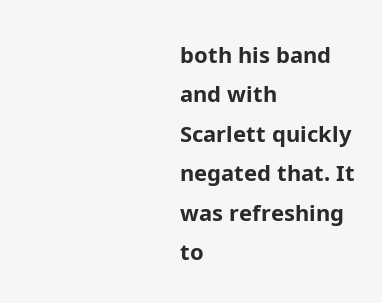both his band and with Scarlett quickly negated that. It was refreshing to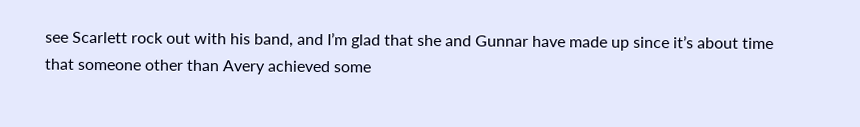see Scarlett rock out with his band, and I’m glad that she and Gunnar have made up since it’s about time that someone other than Avery achieved some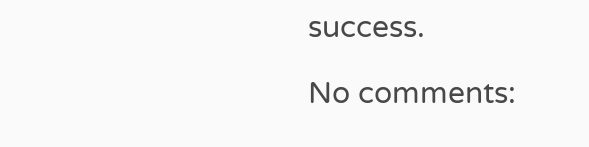success.

No comments: